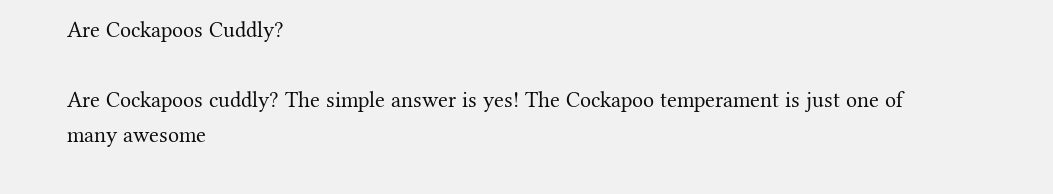Are Cockapoos Cuddly?

Are Cockapoos cuddly? The simple answer is yes! The Cockapoo temperament is just one of many awesome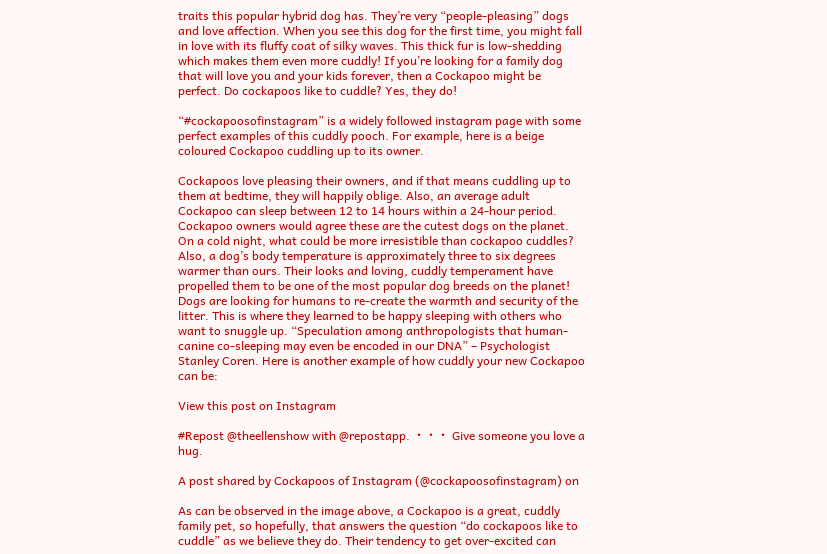traits this popular hybrid dog has. They’re very “people-pleasing” dogs and love affection. When you see this dog for the first time, you might fall in love with its fluffy coat of silky waves. This thick fur is low-shedding which makes them even more cuddly! If you’re looking for a family dog that will love you and your kids forever, then a Cockapoo might be perfect. Do cockapoos like to cuddle? Yes, they do!

“#cockapoosofinstagram” is a widely followed instagram page with some perfect examples of this cuddly pooch. For example, here is a beige coloured Cockapoo cuddling up to its owner.

Cockapoos love pleasing their owners, and if that means cuddling up to them at bedtime, they will happily oblige. Also, an average adult Cockapoo can sleep between 12 to 14 hours within a 24-hour period. Cockapoo owners would agree these are the cutest dogs on the planet. On a cold night, what could be more irresistible than cockapoo cuddles?  Also, a dog’s body temperature is approximately three to six degrees warmer than ours. Their looks and loving, cuddly temperament have propelled them to be one of the most popular dog breeds on the planet! Dogs are looking for humans to re-create the warmth and security of the litter. This is where they learned to be happy sleeping with others who want to snuggle up. “Speculation among anthropologists that human-canine co-sleeping may even be encoded in our DNA” – Psychologist Stanley Coren. Here is another example of how cuddly your new Cockapoo can be:

View this post on Instagram

#Repost @theellenshow with @repostapp. ・・・ Give someone you love a hug.

A post shared by Cockapoos of Instagram (@cockapoosofinstagram) on

As can be observed in the image above, a Cockapoo is a great, cuddly family pet, so hopefully, that answers the question “do cockapoos like to cuddle” as we believe they do. Their tendency to get over-excited can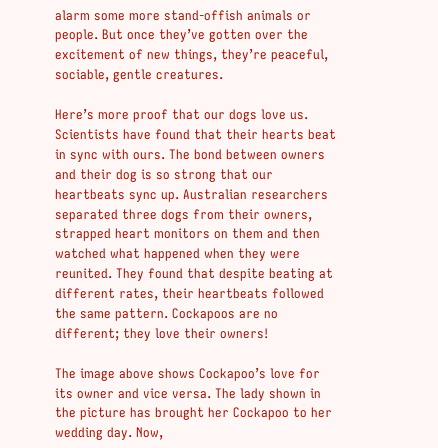alarm some more stand-offish animals or people. But once they’ve gotten over the excitement of new things, they’re peaceful, sociable, gentle creatures.

Here’s more proof that our dogs love us. Scientists have found that their hearts beat in sync with ours. The bond between owners and their dog is so strong that our heartbeats sync up. Australian researchers separated three dogs from their owners, strapped heart monitors on them and then watched what happened when they were reunited. They found that despite beating at different rates, their heartbeats followed the same pattern. Cockapoos are no different; they love their owners!

The image above shows Cockapoo’s love for its owner and vice versa. The lady shown in the picture has brought her Cockapoo to her wedding day. Now,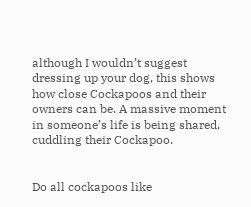although I wouldn’t suggest dressing up your dog, this shows how close Cockapoos and their owners can be. A massive moment in someone’s life is being shared, cuddling their Cockapoo.


Do all cockapoos like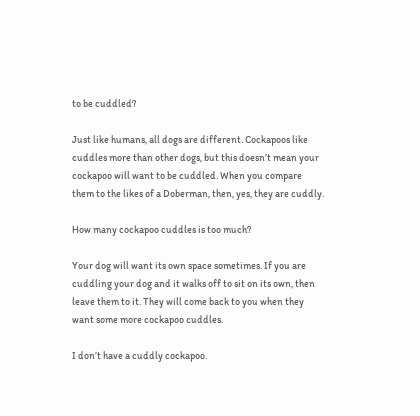to be cuddled?

Just like humans, all dogs are different. Cockapoos like cuddles more than other dogs, but this doesn’t mean your cockapoo will want to be cuddled. When you compare them to the likes of a Doberman, then, yes, they are cuddly.

How many cockapoo cuddles is too much?

Your dog will want its own space sometimes. If you are cuddling your dog and it walks off to sit on its own, then leave them to it. They will come back to you when they want some more cockapoo cuddles.

I don’t have a cuddly cockapoo.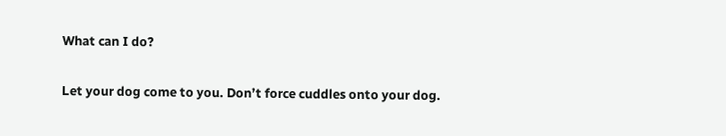What can I do?

Let your dog come to you. Don’t force cuddles onto your dog.